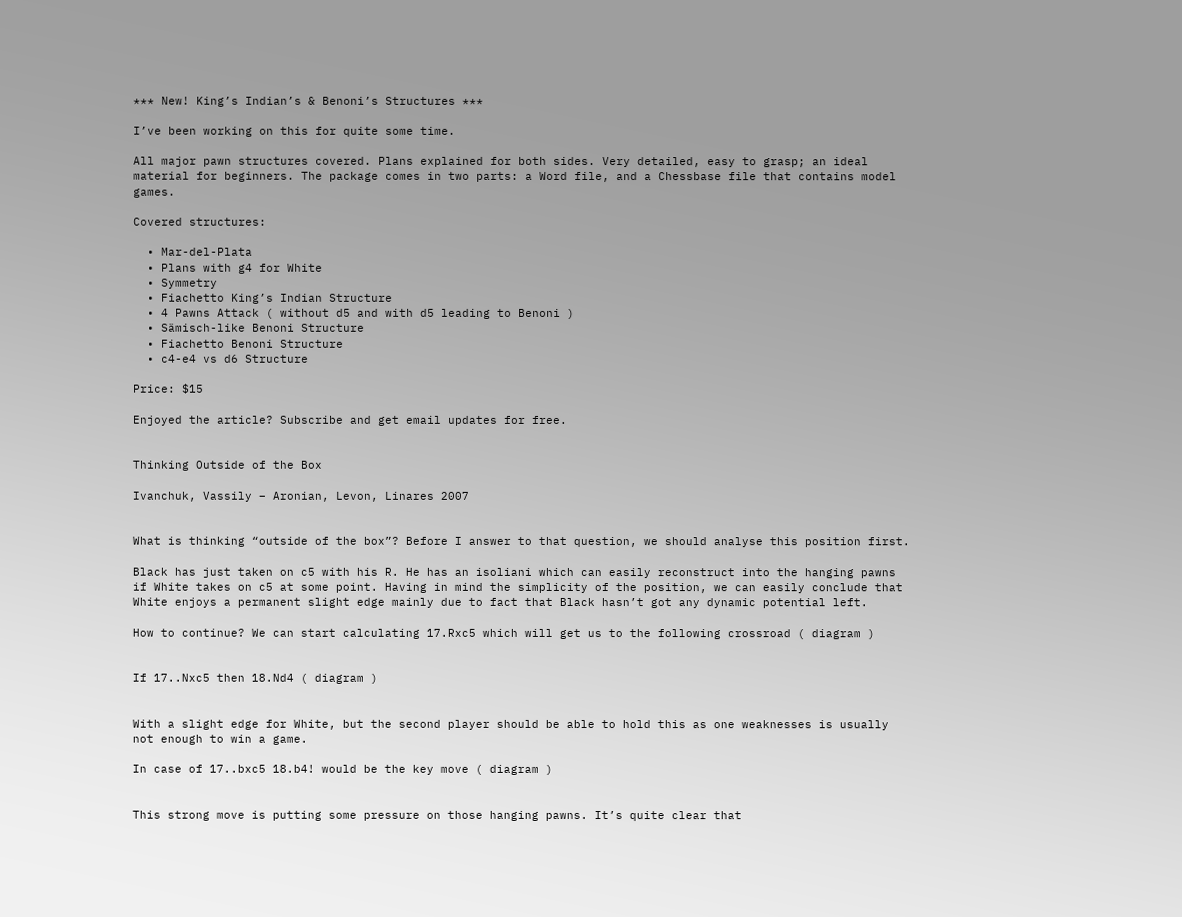*** New! King’s Indian’s & Benoni’s Structures ***

I’ve been working on this for quite some time.

All major pawn structures covered. Plans explained for both sides. Very detailed, easy to grasp; an ideal material for beginners. The package comes in two parts: a Word file, and a Chessbase file that contains model games.

Covered structures:

  • Mar-del-Plata
  • Plans with g4 for White
  • Symmetry
  • Fiachetto King’s Indian Structure
  • 4 Pawns Attack ( without d5 and with d5 leading to Benoni )
  • Sämisch-like Benoni Structure
  • Fiachetto Benoni Structure
  • c4-e4 vs d6 Structure

Price: $15

Enjoyed the article? Subscribe and get email updates for free.


Thinking Outside of the Box

Ivanchuk, Vassily – Aronian, Levon, Linares 2007


What is thinking “outside of the box”? Before I answer to that question, we should analyse this position first.

Black has just taken on c5 with his R. He has an isoliani which can easily reconstruct into the hanging pawns if White takes on c5 at some point. Having in mind the simplicity of the position, we can easily conclude that White enjoys a permanent slight edge mainly due to fact that Black hasn’t got any dynamic potential left.

How to continue? We can start calculating 17.Rxc5 which will get us to the following crossroad ( diagram )


If 17..Nxc5 then 18.Nd4 ( diagram )


With a slight edge for White, but the second player should be able to hold this as one weaknesses is usually not enough to win a game.

In case of 17..bxc5 18.b4! would be the key move ( diagram )


This strong move is putting some pressure on those hanging pawns. It’s quite clear that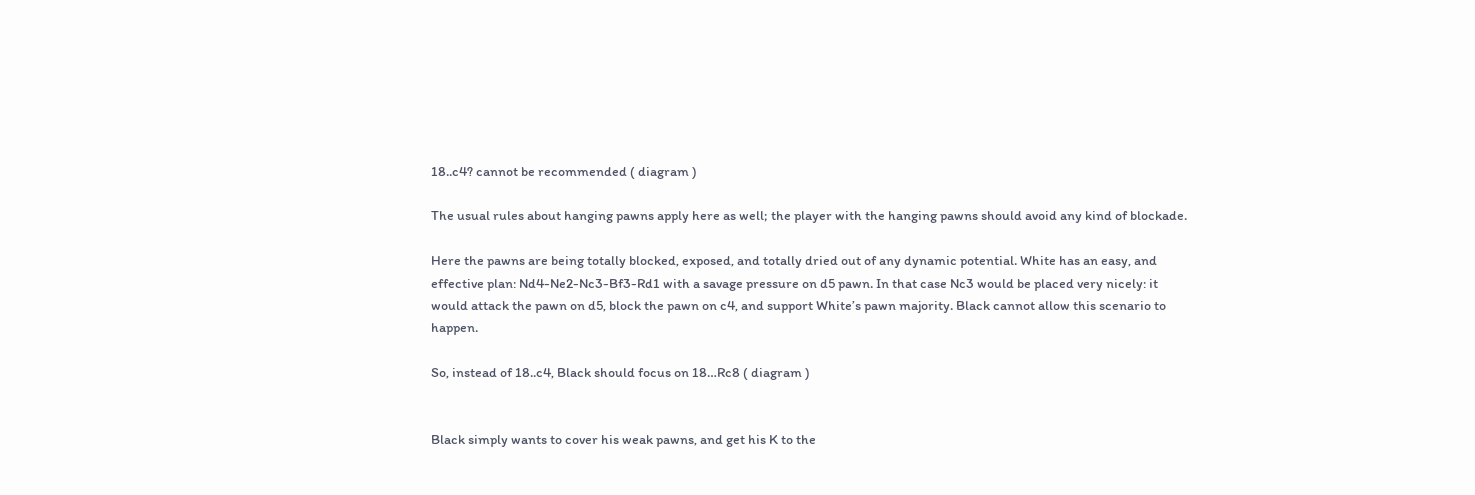18..c4? cannot be recommended ( diagram )

The usual rules about hanging pawns apply here as well; the player with the hanging pawns should avoid any kind of blockade.

Here the pawns are being totally blocked, exposed, and totally dried out of any dynamic potential. White has an easy, and effective plan: Nd4-Ne2-Nc3-Bf3-Rd1 with a savage pressure on d5 pawn. In that case Nc3 would be placed very nicely: it would attack the pawn on d5, block the pawn on c4, and support White’s pawn majority. Black cannot allow this scenario to happen.

So, instead of 18..c4, Black should focus on 18…Rc8 ( diagram )


Black simply wants to cover his weak pawns, and get his K to the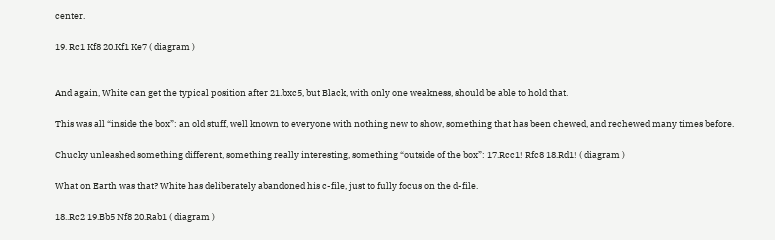center.

19. Rc1 Kf8 20.Kf1 Ke7 ( diagram )


And again, White can get the typical position after 21.bxc5, but Black, with only one weakness, should be able to hold that.

This was all “inside the box”: an old stuff, well known to everyone with nothing new to show, something that has been chewed, and rechewed many times before.

Chucky unleashed something different, something really interesting, something “outside of the box”: 17.Rcc1! Rfc8 18.Rd1! ( diagram )

What on Earth was that? White has deliberately abandoned his c-file, just to fully focus on the d-file.

18..Rc2 19.Bb5 Nf8 20.Rab1 ( diagram )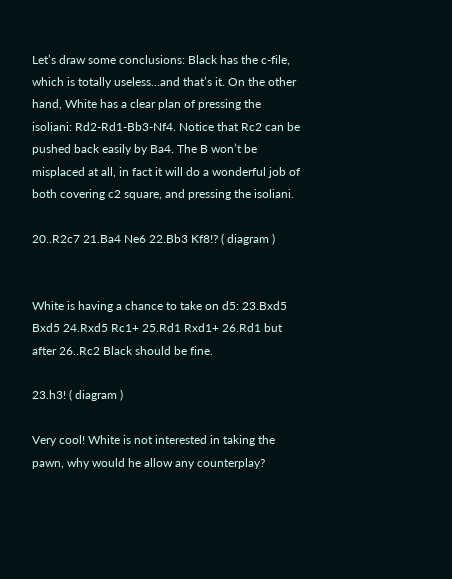Let’s draw some conclusions: Black has the c-file, which is totally useless…and that’s it. On the other hand, White has a clear plan of pressing the isoliani: Rd2-Rd1-Bb3-Nf4. Notice that Rc2 can be pushed back easily by Ba4. The B won’t be misplaced at all, in fact it will do a wonderful job of both covering c2 square, and pressing the isoliani.

20..R2c7 21.Ba4 Ne6 22.Bb3 Kf8!? ( diagram )


White is having a chance to take on d5: 23.Bxd5 Bxd5 24.Rxd5 Rc1+ 25.Rd1 Rxd1+ 26.Rd1 but after 26..Rc2 Black should be fine.

23.h3! ( diagram )

Very cool! White is not interested in taking the pawn, why would he allow any counterplay?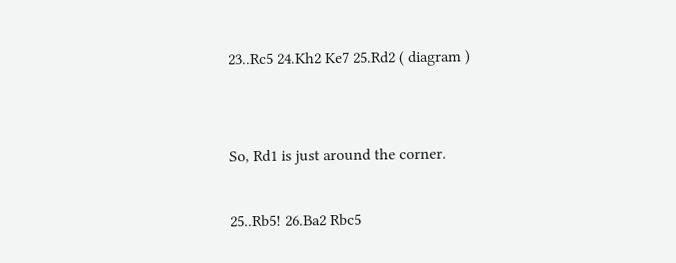23..Rc5 24.Kh2 Ke7 25.Rd2 ( diagram )


So, Rd1 is just around the corner.

25..Rb5! 26.Ba2 Rbc5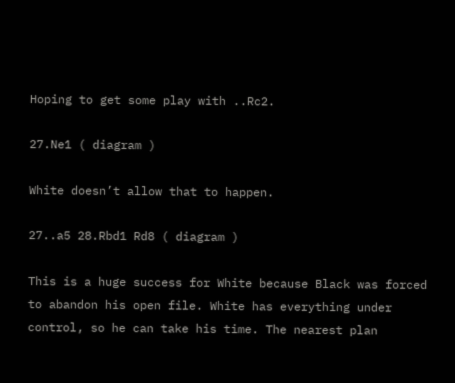Hoping to get some play with ..Rc2.

27.Ne1 ( diagram )

White doesn’t allow that to happen.

27..a5 28.Rbd1 Rd8 ( diagram )

This is a huge success for White because Black was forced to abandon his open file. White has everything under control, so he can take his time. The nearest plan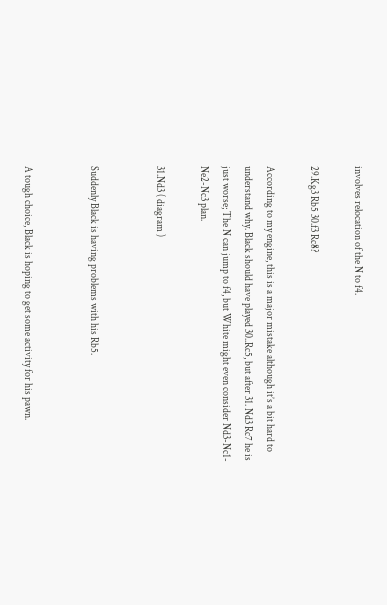involves relocation of the N to f4.

29.Kg3 Rb5 30.f3 Rc8?

According to my engine, this is a major mistake although it’s a bit hard to understand why. Black should have played 30..Rc5, but after 31. Nd3 Rc7 he is just worse; The N can jump to f4, but White might even consider Nd3-Nc1-Ne2-Nc3 plan.

31.Nd3 ( diagram )


Suddenly Black is having problems with his Rb5.


A tough choice, Black is hoping to get some activity for his pawn.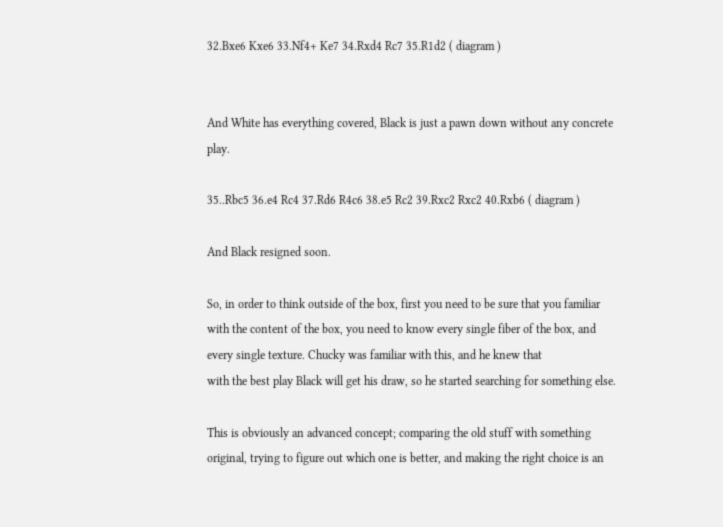32.Bxe6 Kxe6 33.Nf4+ Ke7 34.Rxd4 Rc7 35.R1d2 ( diagram )


And White has everything covered, Black is just a pawn down without any concrete play.

35..Rbc5 36.e4 Rc4 37.Rd6 R4c6 38.e5 Rc2 39.Rxc2 Rxc2 40.Rxb6 ( diagram )

And Black resigned soon.

So, in order to think outside of the box, first you need to be sure that you familiar with the content of the box, you need to know every single fiber of the box, and every single texture. Chucky was familiar with this, and he knew that
with the best play Black will get his draw, so he started searching for something else.

This is obviously an advanced concept; comparing the old stuff with something original, trying to figure out which one is better, and making the right choice is an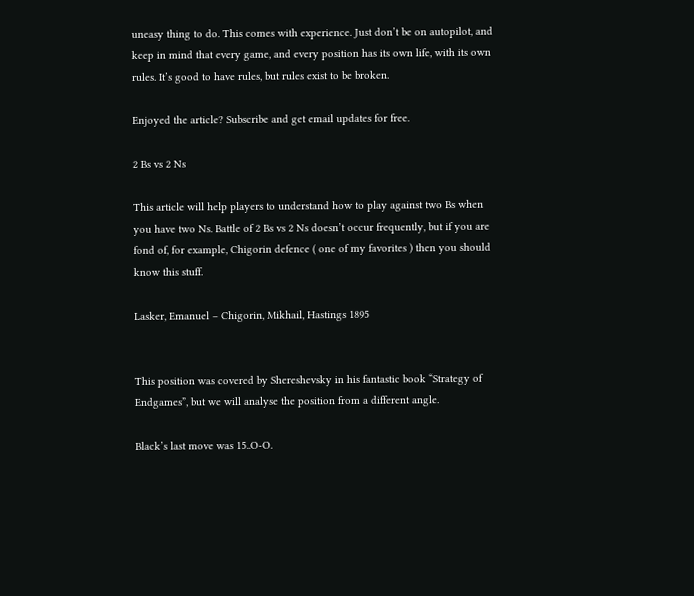uneasy thing to do. This comes with experience. Just don’t be on autopilot, and keep in mind that every game, and every position has its own life, with its own rules. It’s good to have rules, but rules exist to be broken.

Enjoyed the article? Subscribe and get email updates for free.

2 Bs vs 2 Ns

This article will help players to understand how to play against two Bs when you have two Ns. Battle of 2 Bs vs 2 Ns doesn’t occur frequently, but if you are fond of, for example, Chigorin defence ( one of my favorites ) then you should know this stuff.

Lasker, Emanuel – Chigorin, Mikhail, Hastings 1895


This position was covered by Shereshevsky in his fantastic book “Strategy of Endgames”, but we will analyse the position from a different angle.

Black’s last move was 15..O-O.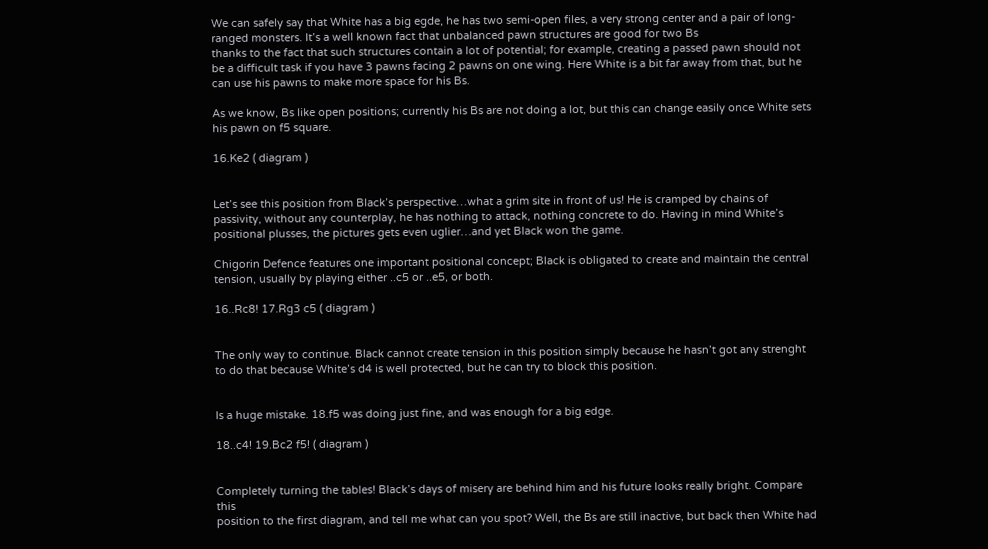We can safely say that White has a big egde, he has two semi-open files, a very strong center and a pair of long-ranged monsters. It’s a well known fact that unbalanced pawn structures are good for two Bs
thanks to the fact that such structures contain a lot of potential; for example, creating a passed pawn should not be a difficult task if you have 3 pawns facing 2 pawns on one wing. Here White is a bit far away from that, but he can use his pawns to make more space for his Bs.

As we know, Bs like open positions; currently his Bs are not doing a lot, but this can change easily once White sets his pawn on f5 square.

16.Ke2 ( diagram )


Let’s see this position from Black’s perspective…what a grim site in front of us! He is cramped by chains of passivity, without any counterplay, he has nothing to attack, nothing concrete to do. Having in mind White’s positional plusses, the pictures gets even uglier…and yet Black won the game.

Chigorin Defence features one important positional concept; Black is obligated to create and maintain the central tension, usually by playing either ..c5 or ..e5, or both.

16..Rc8! 17.Rg3 c5 ( diagram )


The only way to continue. Black cannot create tension in this position simply because he hasn’t got any strenght
to do that because White’s d4 is well protected, but he can try to block this position.


Is a huge mistake. 18.f5 was doing just fine, and was enough for a big edge.

18..c4! 19.Bc2 f5! ( diagram )


Completely turning the tables! Black’s days of misery are behind him and his future looks really bright. Compare this
position to the first diagram, and tell me what can you spot? Well, the Bs are still inactive, but back then White had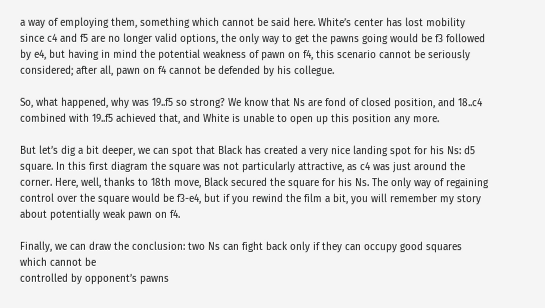a way of employing them, something which cannot be said here. White’s center has lost mobility since c4 and f5 are no longer valid options, the only way to get the pawns going would be f3 followed by e4, but having in mind the potential weakness of pawn on f4, this scenario cannot be seriously considered; after all, pawn on f4 cannot be defended by his collegue.

So, what happened, why was 19..f5 so strong? We know that Ns are fond of closed position, and 18..c4 combined with 19..f5 achieved that, and White is unable to open up this position any more.

But let’s dig a bit deeper, we can spot that Black has created a very nice landing spot for his Ns: d5 square. In this first diagram the square was not particularly attractive, as c4 was just around the corner. Here, well, thanks to 18th move, Black secured the square for his Ns. The only way of regaining control over the square would be f3-e4, but if you rewind the film a bit, you will remember my story about potentially weak pawn on f4.

Finally, we can draw the conclusion: two Ns can fight back only if they can occupy good squares which cannot be
controlled by opponent’s pawns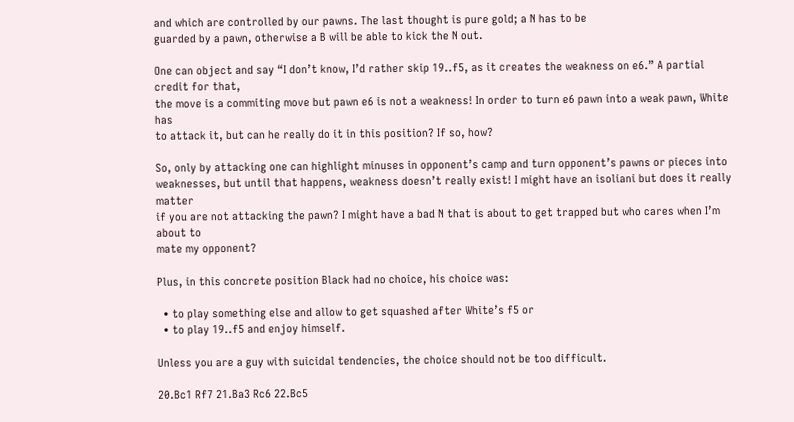and which are controlled by our pawns. The last thought is pure gold; a N has to be
guarded by a pawn, otherwise a B will be able to kick the N out.

One can object and say “I don’t know, I’d rather skip 19..f5, as it creates the weakness on e6.” A partial credit for that,
the move is a commiting move but pawn e6 is not a weakness! In order to turn e6 pawn into a weak pawn, White has
to attack it, but can he really do it in this position? If so, how?

So, only by attacking one can highlight minuses in opponent’s camp and turn opponent’s pawns or pieces into
weaknesses, but until that happens, weakness doesn’t really exist! I might have an isoliani but does it really matter
if you are not attacking the pawn? I might have a bad N that is about to get trapped but who cares when I’m about to
mate my opponent?

Plus, in this concrete position Black had no choice, his choice was:

  • to play something else and allow to get squashed after White’s f5 or
  • to play 19..f5 and enjoy himself.

Unless you are a guy with suicidal tendencies, the choice should not be too difficult.

20.Bc1 Rf7 21.Ba3 Rc6 22.Bc5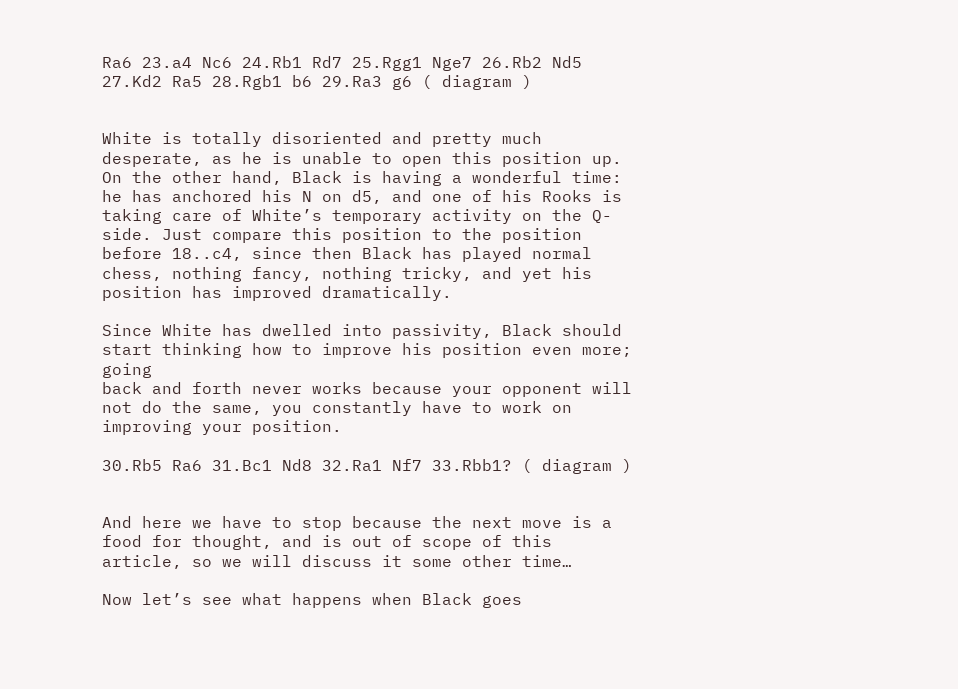Ra6 23.a4 Nc6 24.Rb1 Rd7 25.Rgg1 Nge7 26.Rb2 Nd5 27.Kd2 Ra5 28.Rgb1 b6 29.Ra3 g6 ( diagram )


White is totally disoriented and pretty much desperate, as he is unable to open this position up. On the other hand, Black is having a wonderful time: he has anchored his N on d5, and one of his Rooks is taking care of White’s temporary activity on the Q-side. Just compare this position to the position before 18..c4, since then Black has played normal chess, nothing fancy, nothing tricky, and yet his position has improved dramatically.

Since White has dwelled into passivity, Black should start thinking how to improve his position even more; going
back and forth never works because your opponent will not do the same, you constantly have to work on improving your position.

30.Rb5 Ra6 31.Bc1 Nd8 32.Ra1 Nf7 33.Rbb1? ( diagram )


And here we have to stop because the next move is a food for thought, and is out of scope of this article, so we will discuss it some other time…

Now let’s see what happens when Black goes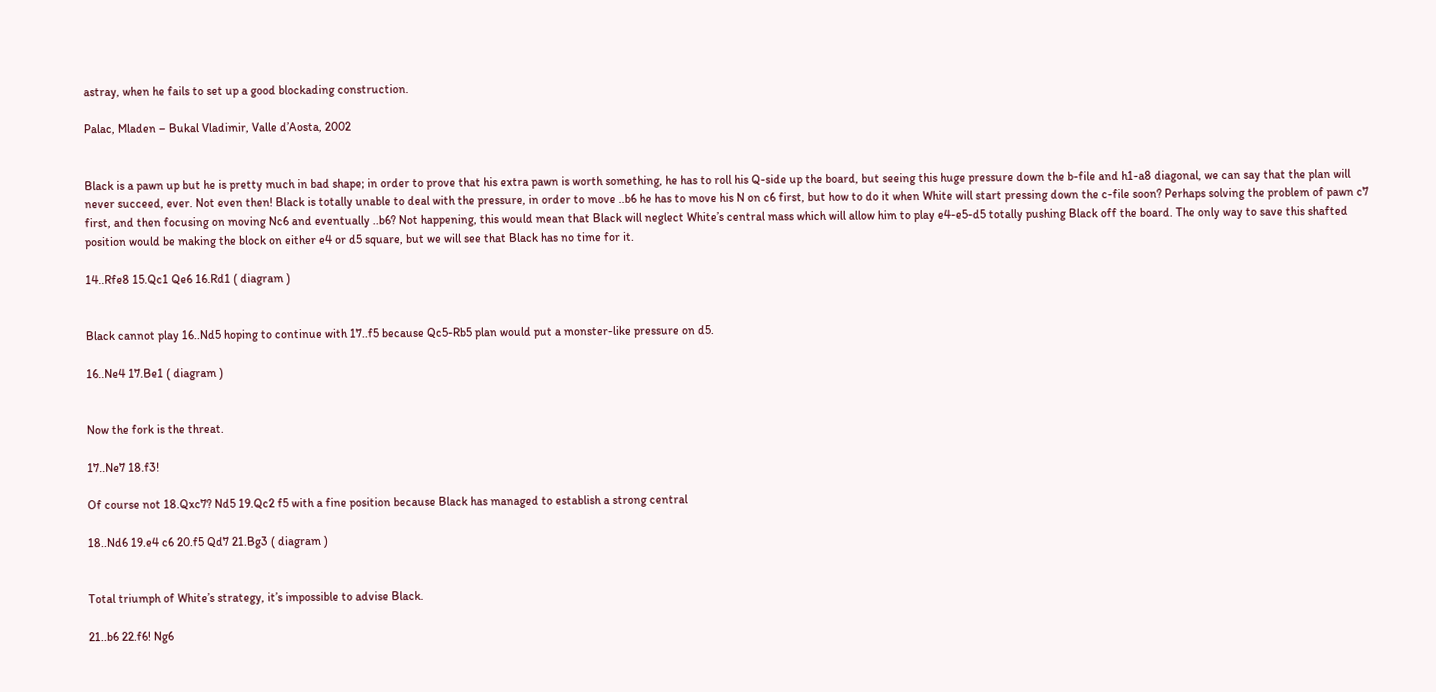astray, when he fails to set up a good blockading construction.

Palac, Mladen – Bukal Vladimir, Valle d’Aosta, 2002


Black is a pawn up but he is pretty much in bad shape; in order to prove that his extra pawn is worth something, he has to roll his Q-side up the board, but seeing this huge pressure down the b-file and h1-a8 diagonal, we can say that the plan will never succeed, ever. Not even then! Black is totally unable to deal with the pressure, in order to move ..b6 he has to move his N on c6 first, but how to do it when White will start pressing down the c-file soon? Perhaps solving the problem of pawn c7 first, and then focusing on moving Nc6 and eventually ..b6? Not happening, this would mean that Black will neglect White’s central mass which will allow him to play e4-e5-d5 totally pushing Black off the board. The only way to save this shafted position would be making the block on either e4 or d5 square, but we will see that Black has no time for it.

14..Rfe8 15.Qc1 Qe6 16.Rd1 ( diagram )


Black cannot play 16..Nd5 hoping to continue with 17..f5 because Qc5-Rb5 plan would put a monster-like pressure on d5.

16..Ne4 17.Be1 ( diagram )


Now the fork is the threat.

17..Ne7 18.f3!

Of course not 18.Qxc7? Nd5 19.Qc2 f5 with a fine position because Black has managed to establish a strong central

18..Nd6 19.e4 c6 20.f5 Qd7 21.Bg3 ( diagram )


Total triumph of White’s strategy, it’s impossible to advise Black.

21..b6 22.f6! Ng6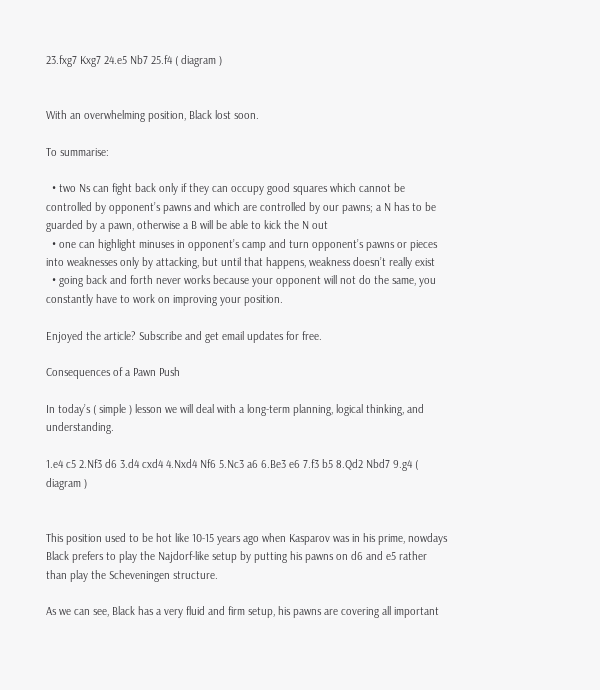23.fxg7 Kxg7 24.e5 Nb7 25.f4 ( diagram )


With an overwhelming position, Black lost soon.

To summarise:

  • two Ns can fight back only if they can occupy good squares which cannot be controlled by opponent’s pawns and which are controlled by our pawns; a N has to be guarded by a pawn, otherwise a B will be able to kick the N out
  • one can highlight minuses in opponent’s camp and turn opponent’s pawns or pieces into weaknesses only by attacking, but until that happens, weakness doesn’t really exist
  • going back and forth never works because your opponent will not do the same, you constantly have to work on improving your position.

Enjoyed the article? Subscribe and get email updates for free.

Consequences of a Pawn Push

In today’s ( simple ) lesson we will deal with a long-term planning, logical thinking, and understanding.

1.e4 c5 2.Nf3 d6 3.d4 cxd4 4.Nxd4 Nf6 5.Nc3 a6 6.Be3 e6 7.f3 b5 8.Qd2 Nbd7 9.g4 ( diagram )


This position used to be hot like 10-15 years ago when Kasparov was in his prime, nowdays Black prefers to play the Najdorf-like setup by putting his pawns on d6 and e5 rather than play the Scheveningen structure.

As we can see, Black has a very fluid and firm setup, his pawns are covering all important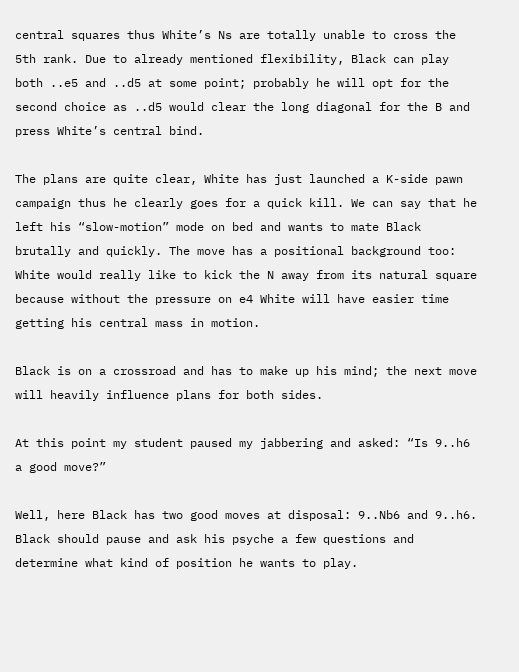central squares thus White’s Ns are totally unable to cross the 5th rank. Due to already mentioned flexibility, Black can play both ..e5 and ..d5 at some point; probably he will opt for the second choice as ..d5 would clear the long diagonal for the B and press White’s central bind.

The plans are quite clear, White has just launched a K-side pawn campaign thus he clearly goes for a quick kill. We can say that he left his “slow-motion” mode on bed and wants to mate Black brutally and quickly. The move has a positional background too: White would really like to kick the N away from its natural square because without the pressure on e4 White will have easier time getting his central mass in motion.

Black is on a crossroad and has to make up his mind; the next move will heavily influence plans for both sides.

At this point my student paused my jabbering and asked: “Is 9..h6 a good move?”

Well, here Black has two good moves at disposal: 9..Nb6 and 9..h6. Black should pause and ask his psyche a few questions and determine what kind of position he wants to play.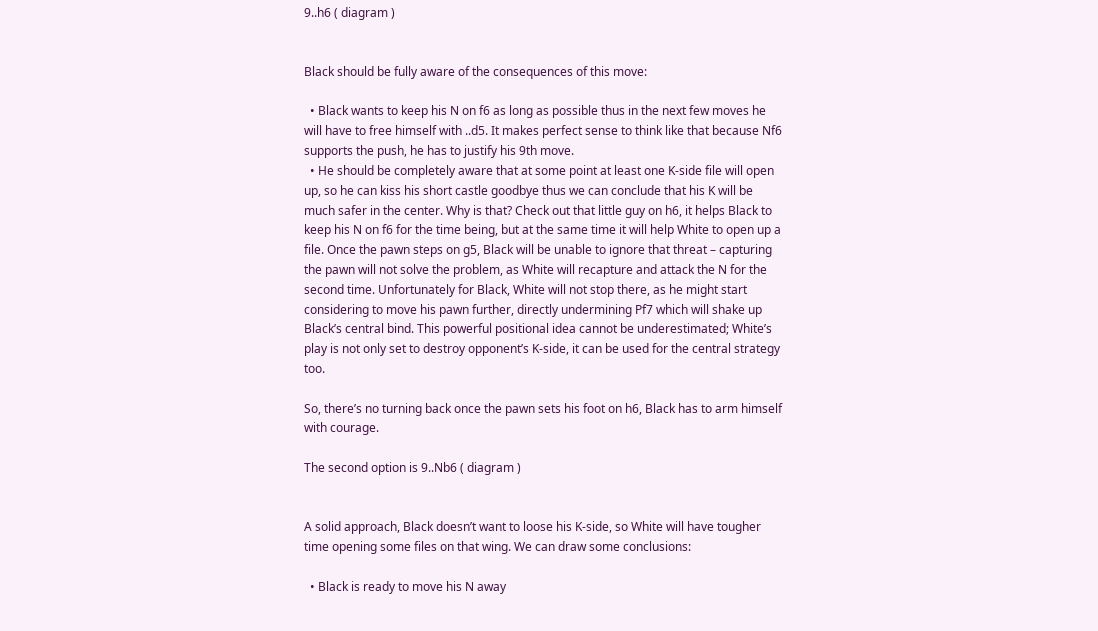9..h6 ( diagram )


Black should be fully aware of the consequences of this move:

  • Black wants to keep his N on f6 as long as possible thus in the next few moves he will have to free himself with ..d5. It makes perfect sense to think like that because Nf6 supports the push, he has to justify his 9th move.
  • He should be completely aware that at some point at least one K-side file will open up, so he can kiss his short castle goodbye thus we can conclude that his K will be much safer in the center. Why is that? Check out that little guy on h6, it helps Black to keep his N on f6 for the time being, but at the same time it will help White to open up a file. Once the pawn steps on g5, Black will be unable to ignore that threat – capturing the pawn will not solve the problem, as White will recapture and attack the N for the second time. Unfortunately for Black, White will not stop there, as he might start considering to move his pawn further, directly undermining Pf7 which will shake up Black’s central bind. This powerful positional idea cannot be underestimated; White’s play is not only set to destroy opponent’s K-side, it can be used for the central strategy too.

So, there’s no turning back once the pawn sets his foot on h6, Black has to arm himself with courage.

The second option is 9..Nb6 ( diagram )


A solid approach, Black doesn’t want to loose his K-side, so White will have tougher time opening some files on that wing. We can draw some conclusions:

  • Black is ready to move his N away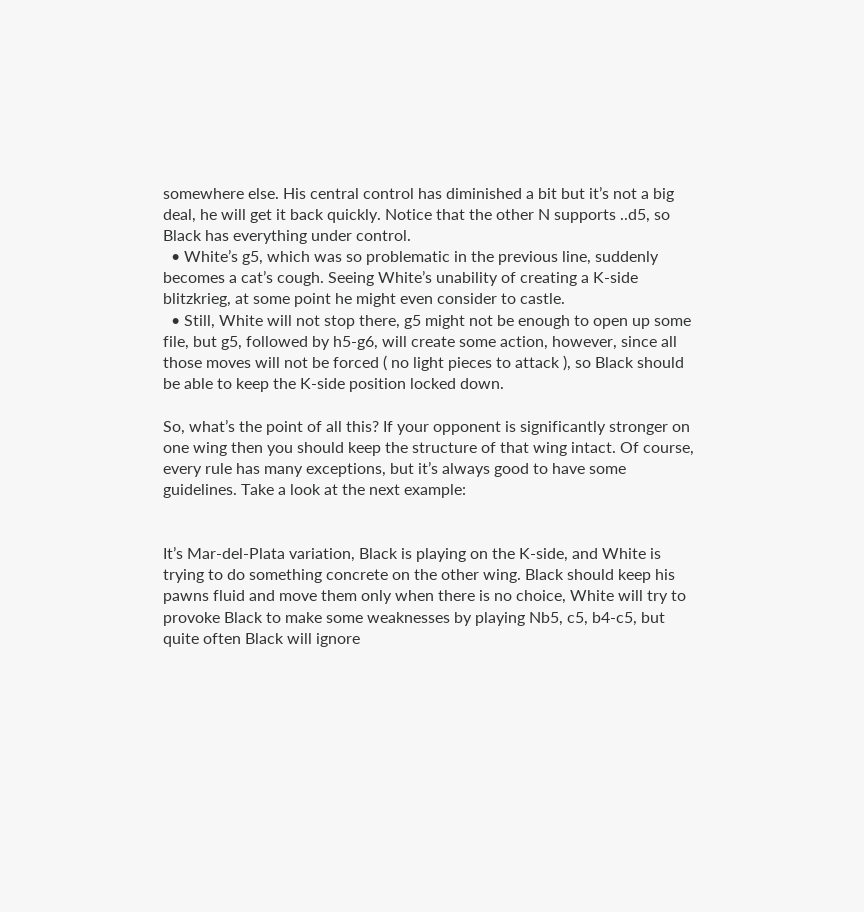somewhere else. His central control has diminished a bit but it’s not a big deal, he will get it back quickly. Notice that the other N supports ..d5, so Black has everything under control.
  • White’s g5, which was so problematic in the previous line, suddenly becomes a cat’s cough. Seeing White’s unability of creating a K-side blitzkrieg, at some point he might even consider to castle.
  • Still, White will not stop there, g5 might not be enough to open up some file, but g5, followed by h5-g6, will create some action, however, since all those moves will not be forced ( no light pieces to attack ), so Black should be able to keep the K-side position locked down.

So, what’s the point of all this? If your opponent is significantly stronger on one wing then you should keep the structure of that wing intact. Of course, every rule has many exceptions, but it’s always good to have some guidelines. Take a look at the next example:


It’s Mar-del-Plata variation, Black is playing on the K-side, and White is trying to do something concrete on the other wing. Black should keep his pawns fluid and move them only when there is no choice, White will try to provoke Black to make some weaknesses by playing Nb5, c5, b4-c5, but quite often Black will ignore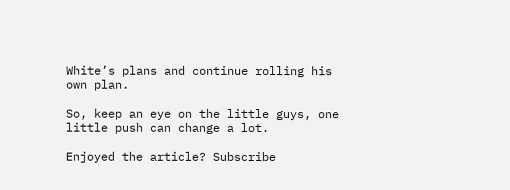White’s plans and continue rolling his own plan.

So, keep an eye on the little guys, one little push can change a lot.

Enjoyed the article? Subscribe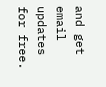and get email updates for free.